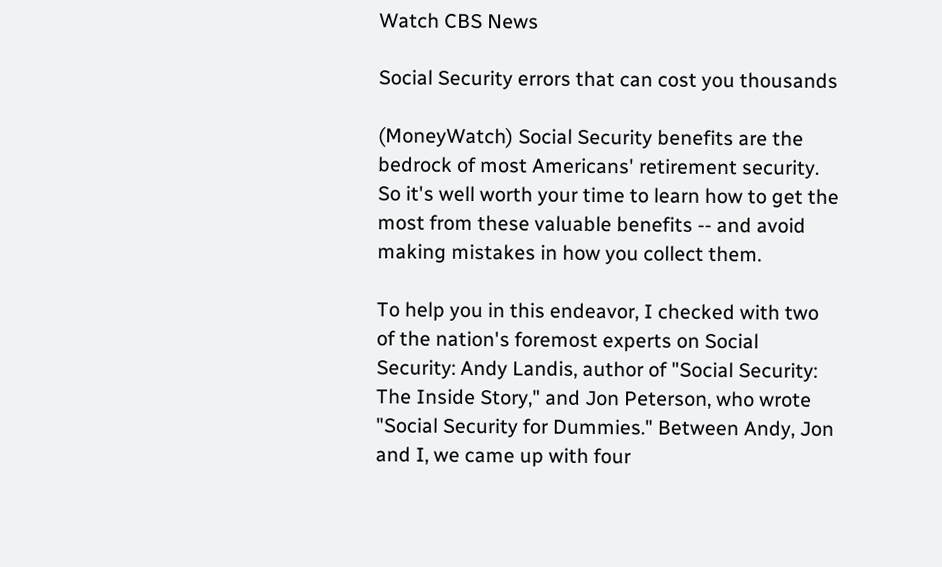Watch CBS News

Social Security errors that can cost you thousands

(MoneyWatch) Social Security benefits are the bedrock of most Americans' retirement security. So it's well worth your time to learn how to get the most from these valuable benefits -- and avoid making mistakes in how you collect them.

To help you in this endeavor, I checked with two of the nation's foremost experts on Social Security: Andy Landis, author of "Social Security: The Inside Story," and Jon Peterson, who wrote "Social Security for Dummies." Between Andy, Jon and I, we came up with four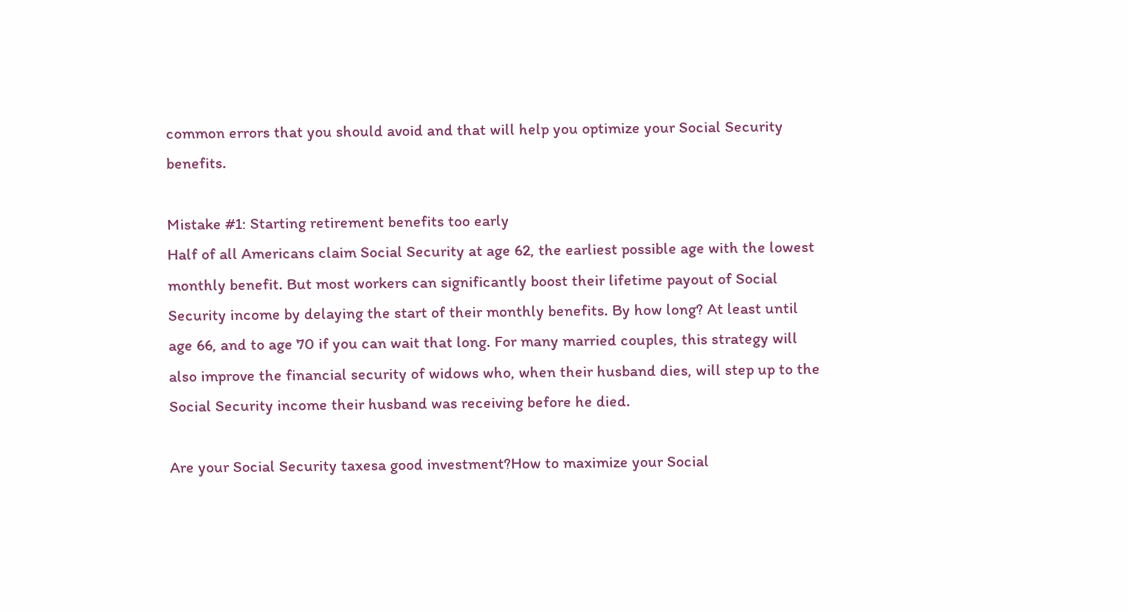common errors that you should avoid and that will help you optimize your Social Security benefits.

Mistake #1: Starting retirement benefits too early
Half of all Americans claim Social Security at age 62, the earliest possible age with the lowest monthly benefit. But most workers can significantly boost their lifetime payout of Social Security income by delaying the start of their monthly benefits. By how long? At least until age 66, and to age 70 if you can wait that long. For many married couples, this strategy will also improve the financial security of widows who, when their husband dies, will step up to the Social Security income their husband was receiving before he died.

Are your Social Security taxesa good investment?How to maximize your Social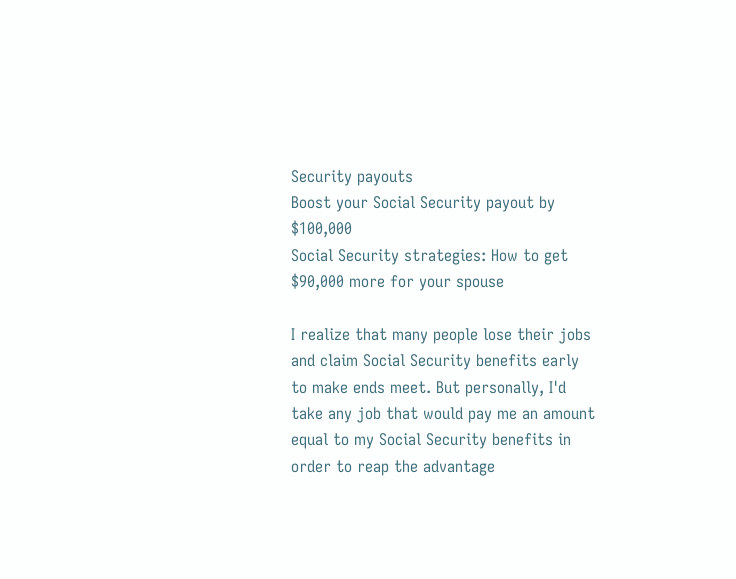Security payouts
Boost your Social Security payout by $100,000
Social Security strategies: How to get $90,000 more for your spouse

I realize that many people lose their jobs and claim Social Security benefits early to make ends meet. But personally, I'd take any job that would pay me an amount equal to my Social Security benefits in order to reap the advantage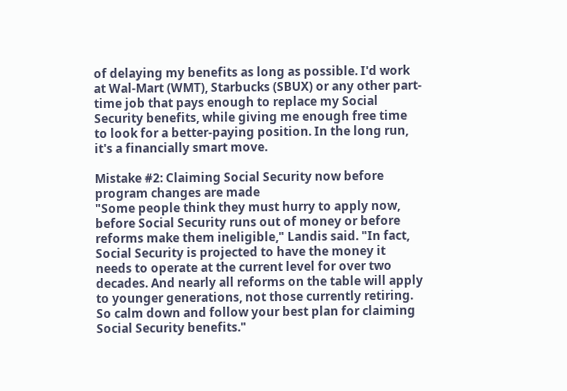of delaying my benefits as long as possible. I'd work at Wal-Mart (WMT), Starbucks (SBUX) or any other part-time job that pays enough to replace my Social Security benefits, while giving me enough free time to look for a better-paying position. In the long run, it's a financially smart move.

Mistake #2: Claiming Social Security now before program changes are made
"Some people think they must hurry to apply now, before Social Security runs out of money or before reforms make them ineligible," Landis said. "In fact, Social Security is projected to have the money it needs to operate at the current level for over two decades. And nearly all reforms on the table will apply to younger generations, not those currently retiring. So calm down and follow your best plan for claiming Social Security benefits."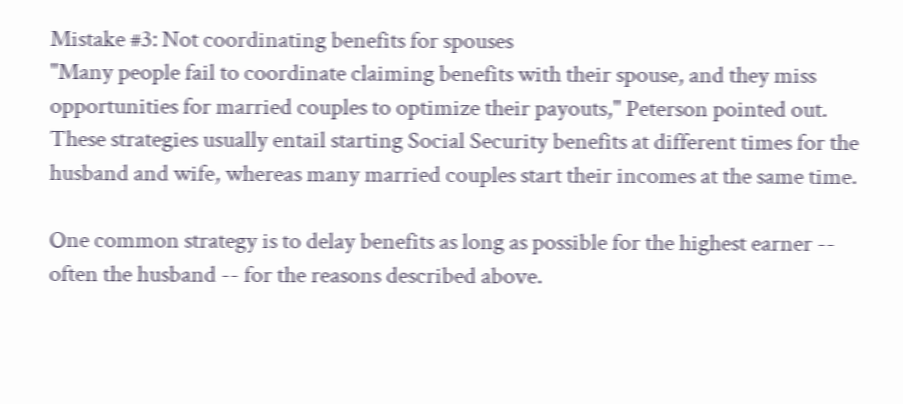Mistake #3: Not coordinating benefits for spouses
"Many people fail to coordinate claiming benefits with their spouse, and they miss opportunities for married couples to optimize their payouts," Peterson pointed out. These strategies usually entail starting Social Security benefits at different times for the husband and wife, whereas many married couples start their incomes at the same time.

One common strategy is to delay benefits as long as possible for the highest earner -- often the husband -- for the reasons described above.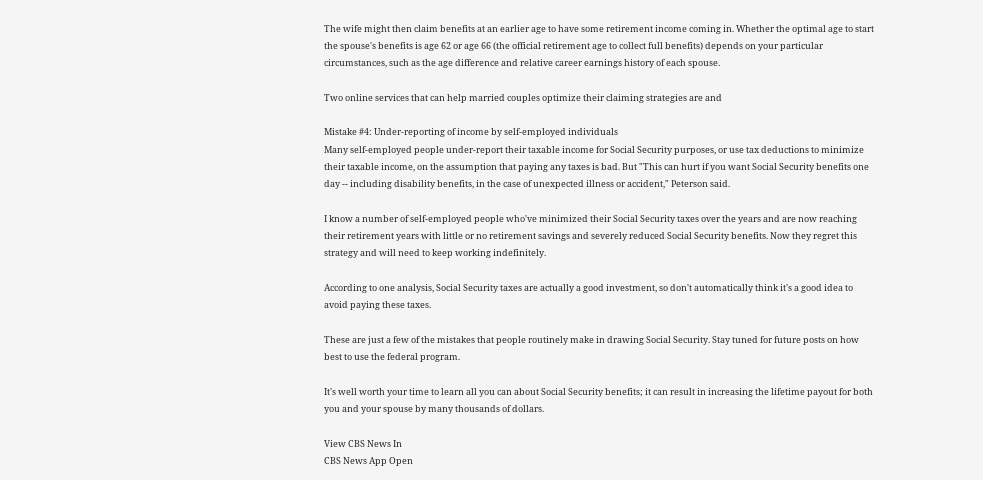The wife might then claim benefits at an earlier age to have some retirement income coming in. Whether the optimal age to start the spouse's benefits is age 62 or age 66 (the official retirement age to collect full benefits) depends on your particular circumstances, such as the age difference and relative career earnings history of each spouse.

Two online services that can help married couples optimize their claiming strategies are and

Mistake #4: Under-reporting of income by self-employed individuals
Many self-employed people under-report their taxable income for Social Security purposes, or use tax deductions to minimize their taxable income, on the assumption that paying any taxes is bad. But "This can hurt if you want Social Security benefits one day -- including disability benefits, in the case of unexpected illness or accident," Peterson said.

I know a number of self-employed people who've minimized their Social Security taxes over the years and are now reaching their retirement years with little or no retirement savings and severely reduced Social Security benefits. Now they regret this strategy and will need to keep working indefinitely.

According to one analysis, Social Security taxes are actually a good investment, so don't automatically think it's a good idea to avoid paying these taxes.

These are just a few of the mistakes that people routinely make in drawing Social Security. Stay tuned for future posts on how best to use the federal program.

It's well worth your time to learn all you can about Social Security benefits; it can result in increasing the lifetime payout for both you and your spouse by many thousands of dollars.

View CBS News In
CBS News App Open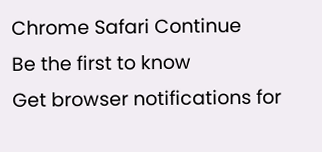Chrome Safari Continue
Be the first to know
Get browser notifications for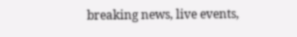breaking news, live events,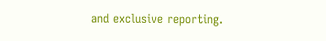and exclusive reporting.